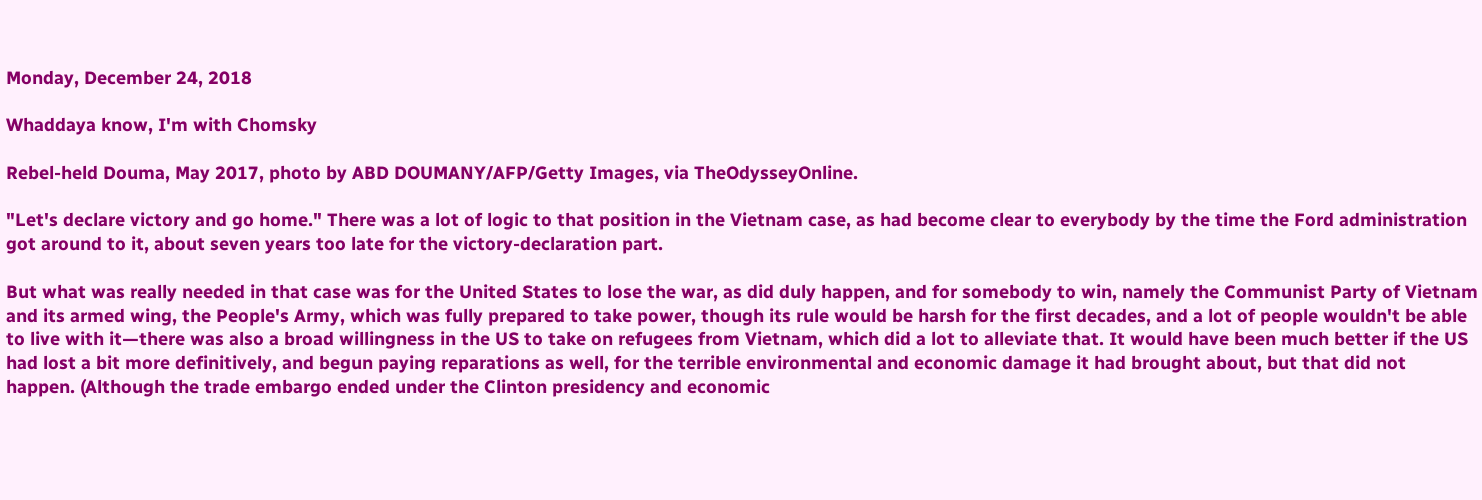Monday, December 24, 2018

Whaddaya know, I'm with Chomsky

Rebel-held Douma, May 2017, photo by ABD DOUMANY/AFP/Getty Images, via TheOdysseyOnline.

"Let's declare victory and go home." There was a lot of logic to that position in the Vietnam case, as had become clear to everybody by the time the Ford administration got around to it, about seven years too late for the victory-declaration part.

But what was really needed in that case was for the United States to lose the war, as did duly happen, and for somebody to win, namely the Communist Party of Vietnam and its armed wing, the People's Army, which was fully prepared to take power, though its rule would be harsh for the first decades, and a lot of people wouldn't be able to live with it—there was also a broad willingness in the US to take on refugees from Vietnam, which did a lot to alleviate that. It would have been much better if the US had lost a bit more definitively, and begun paying reparations as well, for the terrible environmental and economic damage it had brought about, but that did not happen. (Although the trade embargo ended under the Clinton presidency and economic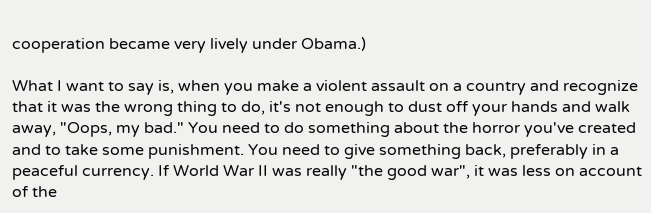cooperation became very lively under Obama.)

What I want to say is, when you make a violent assault on a country and recognize that it was the wrong thing to do, it's not enough to dust off your hands and walk away, "Oops, my bad." You need to do something about the horror you've created and to take some punishment. You need to give something back, preferably in a peaceful currency. If World War II was really "the good war", it was less on account of the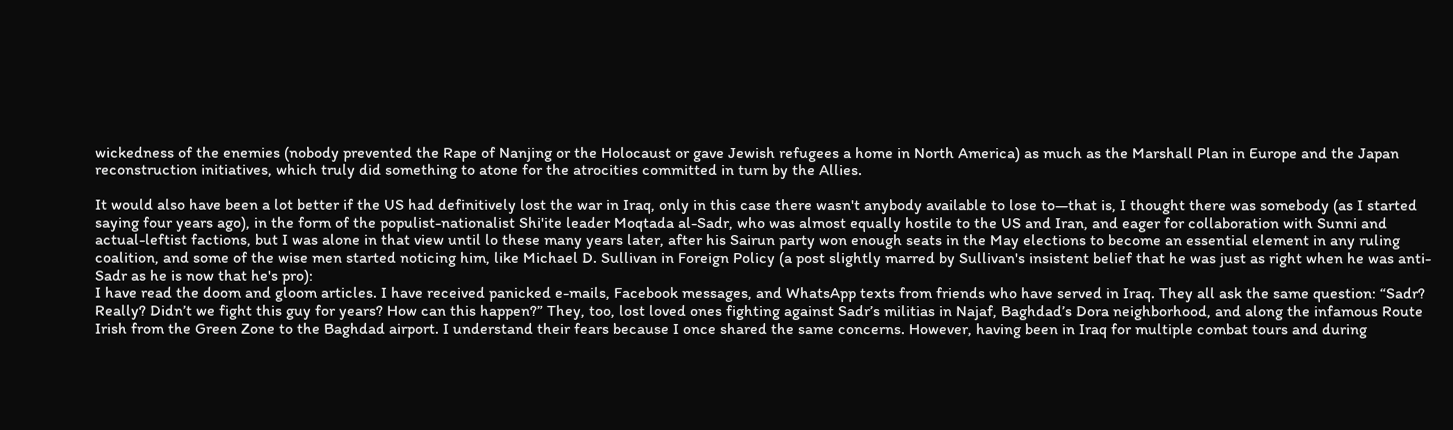wickedness of the enemies (nobody prevented the Rape of Nanjing or the Holocaust or gave Jewish refugees a home in North America) as much as the Marshall Plan in Europe and the Japan reconstruction initiatives, which truly did something to atone for the atrocities committed in turn by the Allies.

It would also have been a lot better if the US had definitively lost the war in Iraq, only in this case there wasn't anybody available to lose to—that is, I thought there was somebody (as I started saying four years ago), in the form of the populist-nationalist Shi'ite leader Moqtada al-Sadr, who was almost equally hostile to the US and Iran, and eager for collaboration with Sunni and actual-leftist factions, but I was alone in that view until lo these many years later, after his Sairun party won enough seats in the May elections to become an essential element in any ruling coalition, and some of the wise men started noticing him, like Michael D. Sullivan in Foreign Policy (a post slightly marred by Sullivan's insistent belief that he was just as right when he was anti-Sadr as he is now that he's pro):
I have read the doom and gloom articles. I have received panicked e-mails, Facebook messages, and WhatsApp texts from friends who have served in Iraq. They all ask the same question: “Sadr? Really? Didn’t we fight this guy for years? How can this happen?” They, too, lost loved ones fighting against Sadr’s militias in Najaf, Baghdad’s Dora neighborhood, and along the infamous Route Irish from the Green Zone to the Baghdad airport. I understand their fears because I once shared the same concerns. However, having been in Iraq for multiple combat tours and during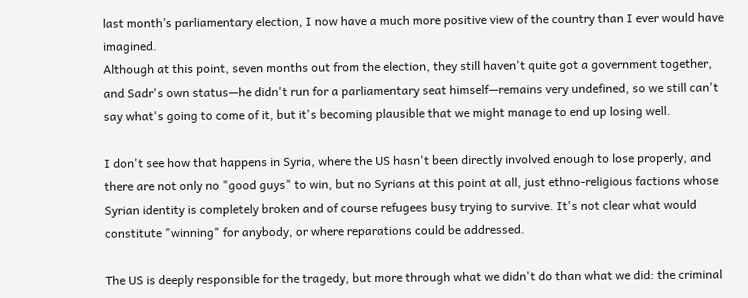last month’s parliamentary election, I now have a much more positive view of the country than I ever would have imagined.
Although at this point, seven months out from the election, they still haven't quite got a government together, and Sadr's own status—he didn't run for a parliamentary seat himself—remains very undefined, so we still can't say what's going to come of it, but it's becoming plausible that we might manage to end up losing well.

I don't see how that happens in Syria, where the US hasn't been directly involved enough to lose properly, and there are not only no "good guys" to win, but no Syrians at this point at all, just ethno-religious factions whose Syrian identity is completely broken and of course refugees busy trying to survive. It's not clear what would constitute "winning" for anybody, or where reparations could be addressed.

The US is deeply responsible for the tragedy, but more through what we didn't do than what we did: the criminal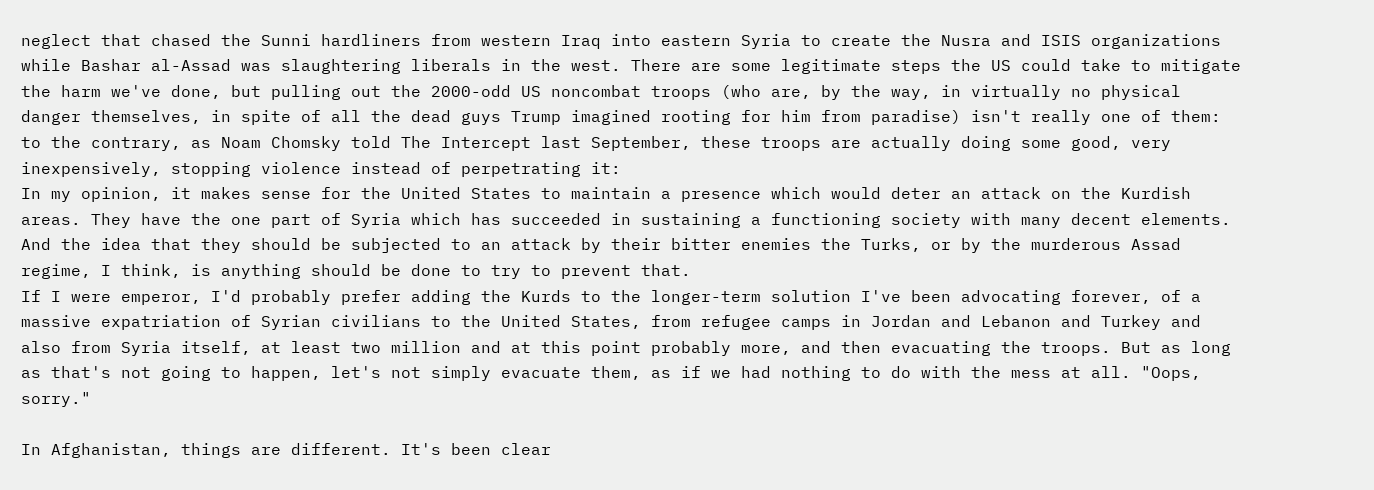neglect that chased the Sunni hardliners from western Iraq into eastern Syria to create the Nusra and ISIS organizations while Bashar al-Assad was slaughtering liberals in the west. There are some legitimate steps the US could take to mitigate the harm we've done, but pulling out the 2000-odd US noncombat troops (who are, by the way, in virtually no physical danger themselves, in spite of all the dead guys Trump imagined rooting for him from paradise) isn't really one of them: to the contrary, as Noam Chomsky told The Intercept last September, these troops are actually doing some good, very inexpensively, stopping violence instead of perpetrating it:
In my opinion, it makes sense for the United States to maintain a presence which would deter an attack on the Kurdish areas. They have the one part of Syria which has succeeded in sustaining a functioning society with many decent elements. And the idea that they should be subjected to an attack by their bitter enemies the Turks, or by the murderous Assad regime, I think, is anything should be done to try to prevent that.
If I were emperor, I'd probably prefer adding the Kurds to the longer-term solution I've been advocating forever, of a massive expatriation of Syrian civilians to the United States, from refugee camps in Jordan and Lebanon and Turkey and also from Syria itself, at least two million and at this point probably more, and then evacuating the troops. But as long as that's not going to happen, let's not simply evacuate them, as if we had nothing to do with the mess at all. "Oops, sorry."

In Afghanistan, things are different. It's been clear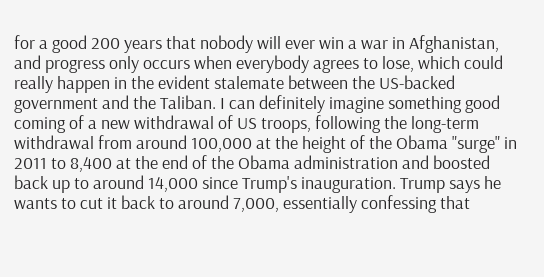for a good 200 years that nobody will ever win a war in Afghanistan, and progress only occurs when everybody agrees to lose, which could really happen in the evident stalemate between the US-backed government and the Taliban. I can definitely imagine something good coming of a new withdrawal of US troops, following the long-term withdrawal from around 100,000 at the height of the Obama "surge" in 2011 to 8,400 at the end of the Obama administration and boosted back up to around 14,000 since Trump's inauguration. Trump says he wants to cut it back to around 7,000, essentially confessing that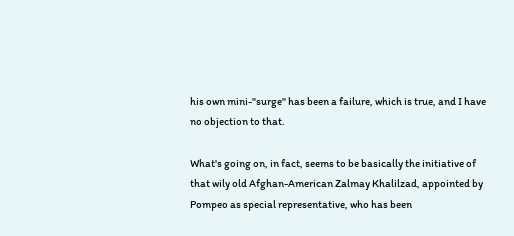his own mini-"surge" has been a failure, which is true, and I have no objection to that.

What's going on, in fact, seems to be basically the initiative of that wily old Afghan-American Zalmay Khalilzad, appointed by Pompeo as special representative, who has been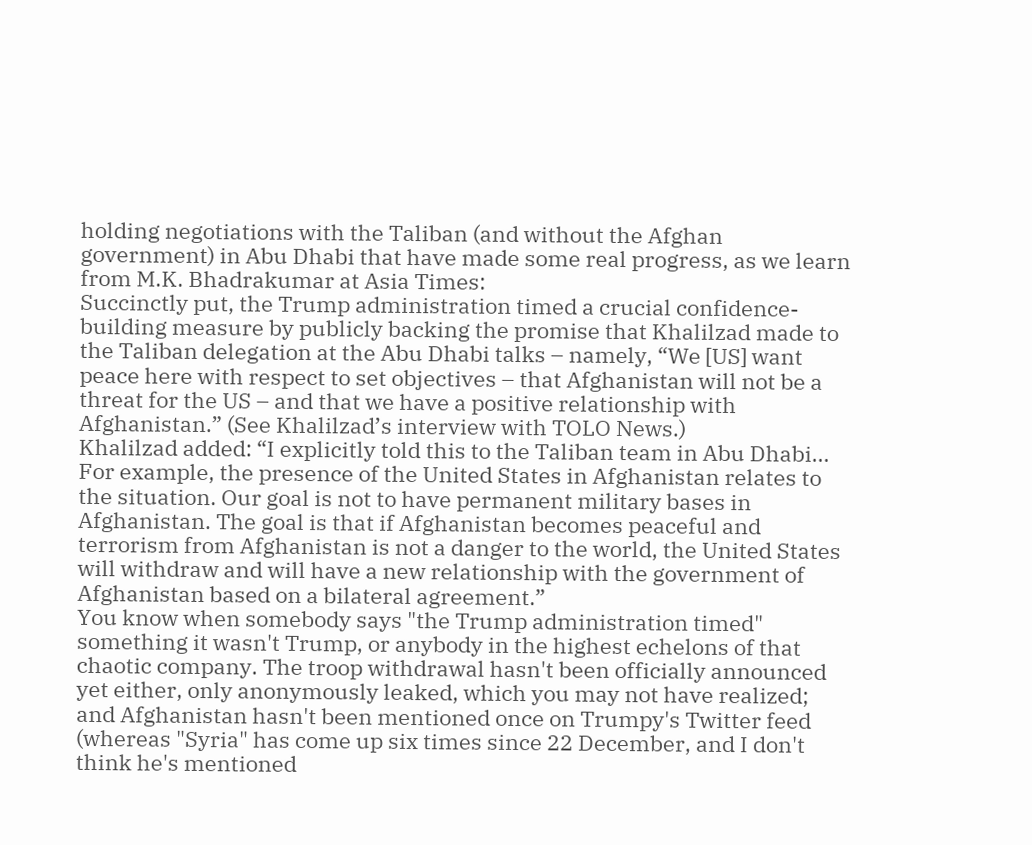holding negotiations with the Taliban (and without the Afghan government) in Abu Dhabi that have made some real progress, as we learn from M.K. Bhadrakumar at Asia Times:
Succinctly put, the Trump administration timed a crucial confidence-building measure by publicly backing the promise that Khalilzad made to the Taliban delegation at the Abu Dhabi talks – namely, “We [US] want peace here with respect to set objectives – that Afghanistan will not be a threat for the US – and that we have a positive relationship with Afghanistan.” (See Khalilzad’s interview with TOLO News.)
Khalilzad added: “I explicitly told this to the Taliban team in Abu Dhabi… For example, the presence of the United States in Afghanistan relates to the situation. Our goal is not to have permanent military bases in Afghanistan. The goal is that if Afghanistan becomes peaceful and terrorism from Afghanistan is not a danger to the world, the United States will withdraw and will have a new relationship with the government of Afghanistan based on a bilateral agreement.”
You know when somebody says "the Trump administration timed" something it wasn't Trump, or anybody in the highest echelons of that chaotic company. The troop withdrawal hasn't been officially announced yet either, only anonymously leaked, which you may not have realized; and Afghanistan hasn't been mentioned once on Trumpy's Twitter feed (whereas "Syria" has come up six times since 22 December, and I don't think he's mentioned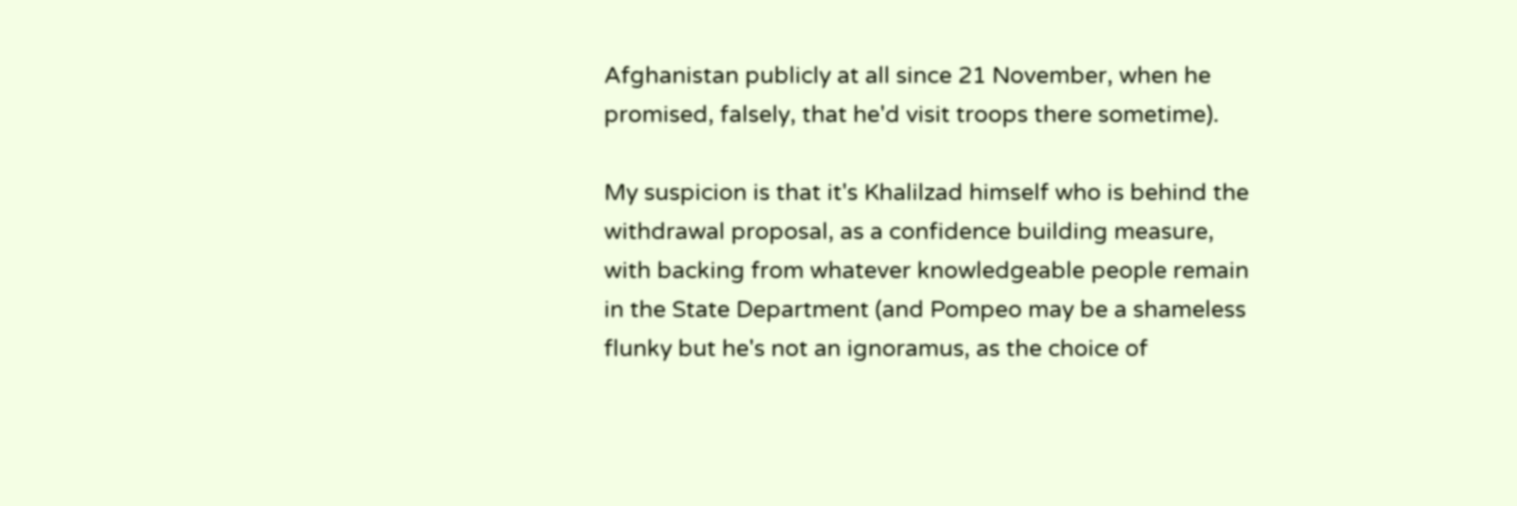Afghanistan publicly at all since 21 November, when he promised, falsely, that he'd visit troops there sometime).

My suspicion is that it's Khalilzad himself who is behind the withdrawal proposal, as a confidence building measure, with backing from whatever knowledgeable people remain in the State Department (and Pompeo may be a shameless flunky but he's not an ignoramus, as the choice of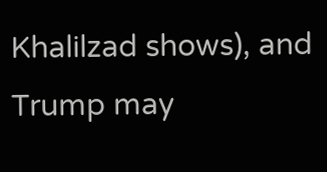Khalilzad shows), and Trump may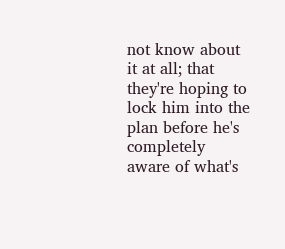not know about it at all; that they're hoping to lock him into the plan before he's completely aware of what's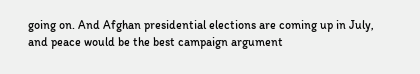going on. And Afghan presidential elections are coming up in July, and peace would be the best campaign argument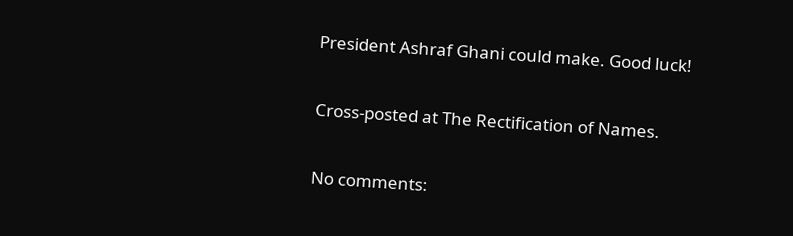President Ashraf Ghani could make. Good luck!

Cross-posted at The Rectification of Names.

No comments: